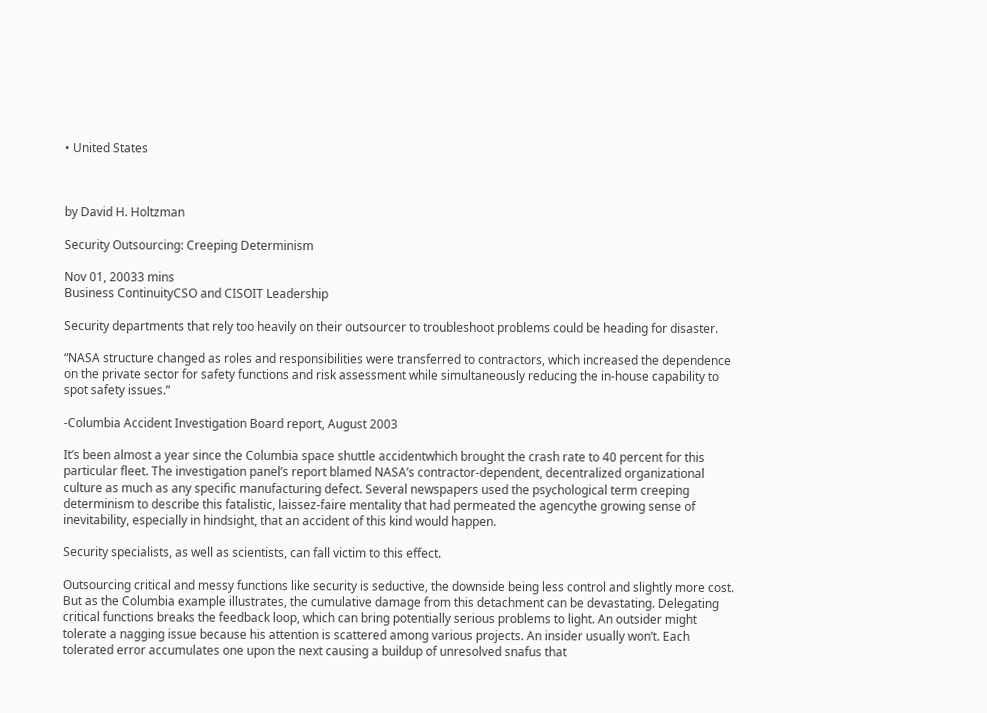• United States



by David H. Holtzman

Security Outsourcing: Creeping Determinism

Nov 01, 20033 mins
Business ContinuityCSO and CISOIT Leadership

Security departments that rely too heavily on their outsourcer to troubleshoot problems could be heading for disaster.

“NASA structure changed as roles and responsibilities were transferred to contractors, which increased the dependence on the private sector for safety functions and risk assessment while simultaneously reducing the in-house capability to spot safety issues.”

-Columbia Accident Investigation Board report, August 2003

It’s been almost a year since the Columbia space shuttle accidentwhich brought the crash rate to 40 percent for this particular fleet. The investigation panel’s report blamed NASA’s contractor-dependent, decentralized organizational culture as much as any specific manufacturing defect. Several newspapers used the psychological term creeping determinism to describe this fatalistic, laissez-faire mentality that had permeated the agencythe growing sense of inevitability, especially in hindsight, that an accident of this kind would happen.

Security specialists, as well as scientists, can fall victim to this effect.

Outsourcing critical and messy functions like security is seductive, the downside being less control and slightly more cost. But as the Columbia example illustrates, the cumulative damage from this detachment can be devastating. Delegating critical functions breaks the feedback loop, which can bring potentially serious problems to light. An outsider might tolerate a nagging issue because his attention is scattered among various projects. An insider usually won’t. Each tolerated error accumulates one upon the next causing a buildup of unresolved snafus that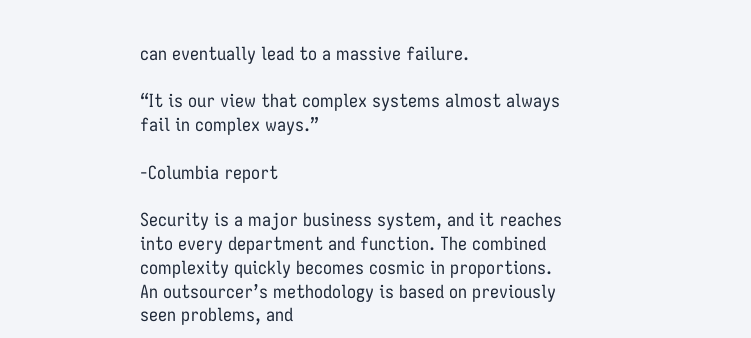can eventually lead to a massive failure.

“It is our view that complex systems almost always fail in complex ways.”

-Columbia report

Security is a major business system, and it reaches into every department and function. The combined complexity quickly becomes cosmic in proportions. An outsourcer’s methodology is based on previously seen problems, and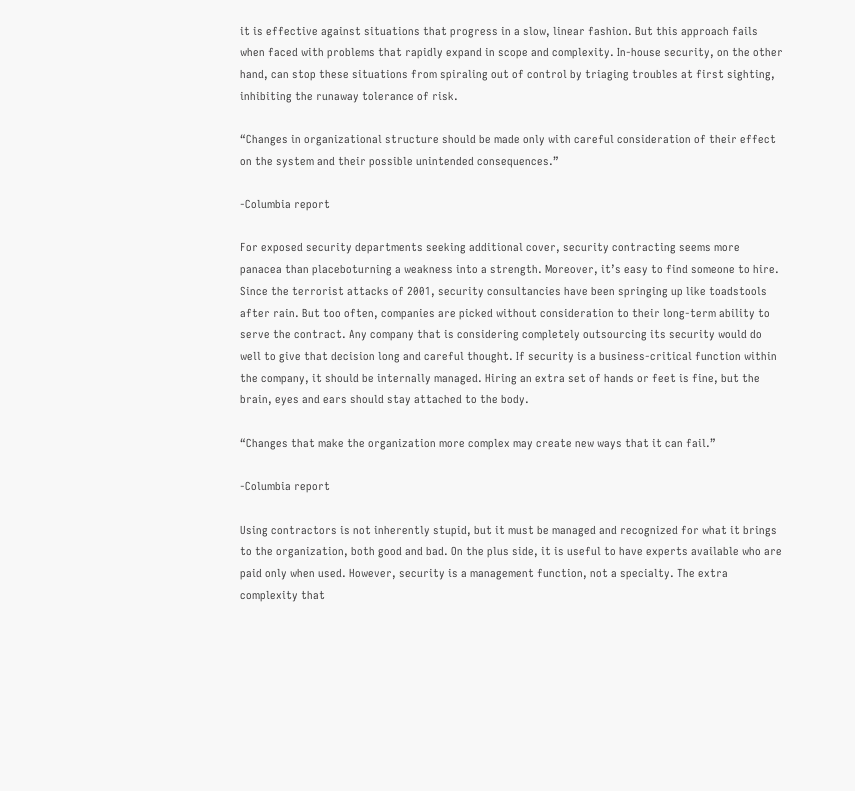it is effective against situations that progress in a slow, linear fashion. But this approach fails when faced with problems that rapidly expand in scope and complexity. In-house security, on the other hand, can stop these situations from spiraling out of control by triaging troubles at first sighting, inhibiting the runaway tolerance of risk.

“Changes in organizational structure should be made only with careful consideration of their effect on the system and their possible unintended consequences.”

-Columbia report

For exposed security departments seeking additional cover, security contracting seems more panacea than placeboturning a weakness into a strength. Moreover, it’s easy to find someone to hire. Since the terrorist attacks of 2001, security consultancies have been springing up like toadstools after rain. But too often, companies are picked without consideration to their long-term ability to serve the contract. Any company that is considering completely outsourcing its security would do well to give that decision long and careful thought. If security is a business-critical function within the company, it should be internally managed. Hiring an extra set of hands or feet is fine, but the brain, eyes and ears should stay attached to the body.

“Changes that make the organization more complex may create new ways that it can fail.”

-Columbia report

Using contractors is not inherently stupid, but it must be managed and recognized for what it brings to the organization, both good and bad. On the plus side, it is useful to have experts available who are paid only when used. However, security is a management function, not a specialty. The extra complexity that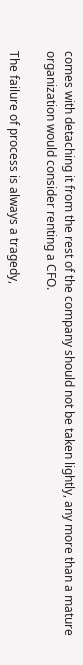comes with detaching it from the rest of the company should not be taken lightly, any more than a mature organization would consider renting a CFO.

The failure of process is always a tragedy,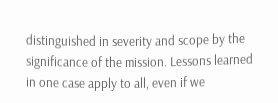distinguished in severity and scope by the significance of the mission. Lessons learned in one case apply to all, even if we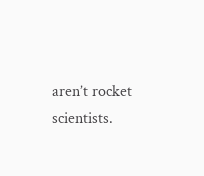aren’t rocket scientists.